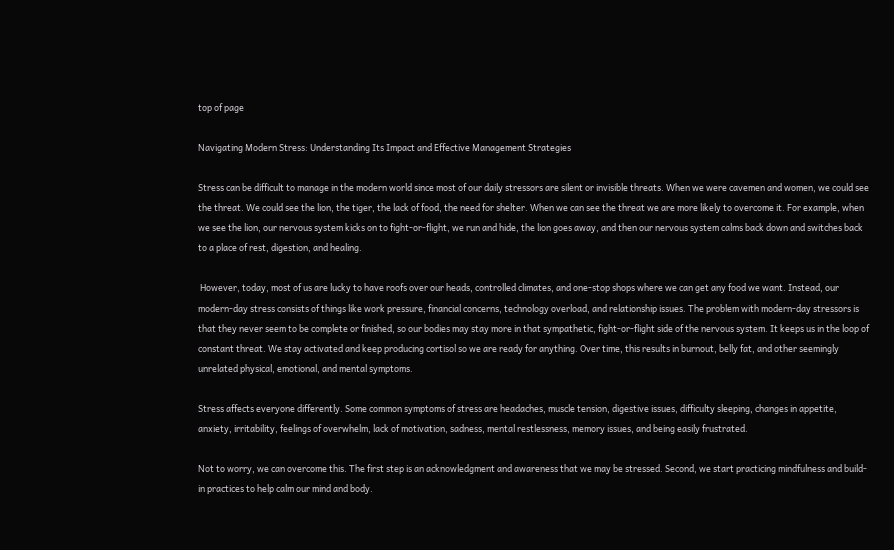top of page

Navigating Modern Stress: Understanding Its Impact and Effective Management Strategies

Stress can be difficult to manage in the modern world since most of our daily stressors are silent or invisible threats. When we were cavemen and women, we could see the threat. We could see the lion, the tiger, the lack of food, the need for shelter. When we can see the threat we are more likely to overcome it. For example, when we see the lion, our nervous system kicks on to fight-or-flight, we run and hide, the lion goes away, and then our nervous system calms back down and switches back to a place of rest, digestion, and healing.

 However, today, most of us are lucky to have roofs over our heads, controlled climates, and one-stop shops where we can get any food we want. Instead, our modern-day stress consists of things like work pressure, financial concerns, technology overload, and relationship issues. The problem with modern-day stressors is that they never seem to be complete or finished, so our bodies may stay more in that sympathetic, fight-or-flight side of the nervous system. It keeps us in the loop of constant threat. We stay activated and keep producing cortisol so we are ready for anything. Over time, this results in burnout, belly fat, and other seemingly unrelated physical, emotional, and mental symptoms.

Stress affects everyone differently. Some common symptoms of stress are headaches, muscle tension, digestive issues, difficulty sleeping, changes in appetite, anxiety, irritability, feelings of overwhelm, lack of motivation, sadness, mental restlessness, memory issues, and being easily frustrated.

Not to worry, we can overcome this. The first step is an acknowledgment and awareness that we may be stressed. Second, we start practicing mindfulness and build-in practices to help calm our mind and body.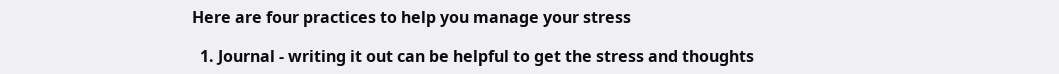Here are four practices to help you manage your stress

  1. Journal - writing it out can be helpful to get the stress and thoughts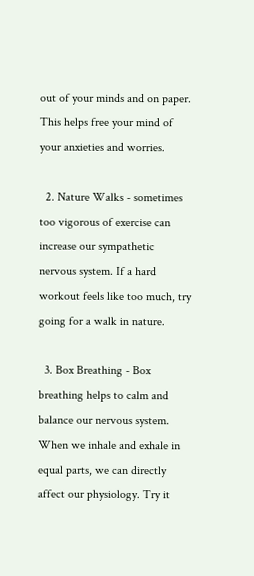out of your minds and on paper. This helps free your mind of your anxieties and worries.

  2. Nature Walks - sometimes too vigorous of exercise can increase our sympathetic nervous system. If a hard workout feels like too much, try going for a walk in nature.

  3. Box Breathing - Box breathing helps to calm and balance our nervous system. When we inhale and exhale in equal parts, we can directly affect our physiology. Try it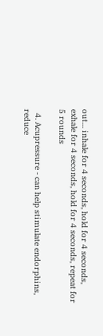out... inhale for 4 seconds, hold for 4 seconds, exhale for 4 seconds, hold for 4 seconds, repeat for 5 rounds

  4. Acupressure - can help stimulate endorphins, reduce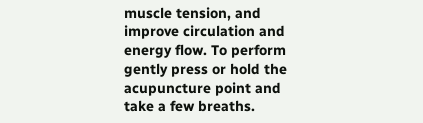muscle tension, and improve circulation and energy flow. To perform gently press or hold the acupuncture point and take a few breaths.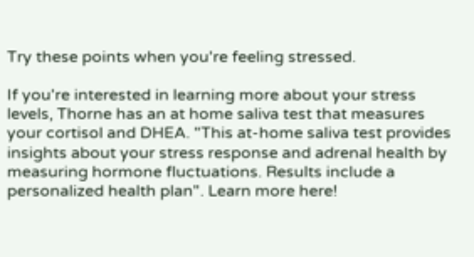Try these points when you're feeling stressed.

If you're interested in learning more about your stress levels, Thorne has an at home saliva test that measures your cortisol and DHEA. "This at-home saliva test provides insights about your stress response and adrenal health by measuring hormone fluctuations. Results include a personalized health plan". Learn more here!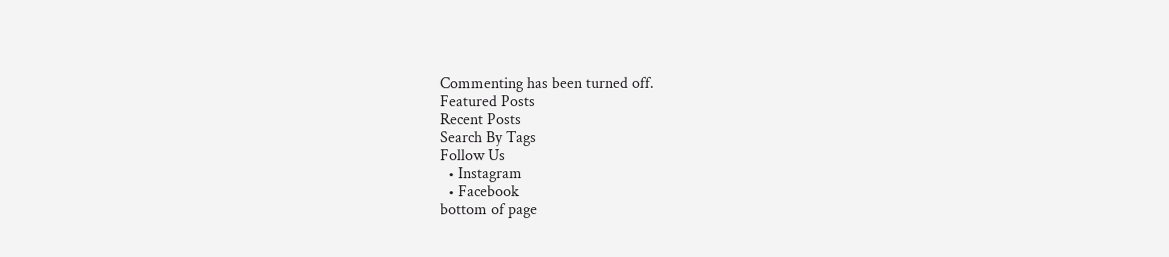Commenting has been turned off.
Featured Posts
Recent Posts
Search By Tags
Follow Us
  • Instagram
  • Facebook
bottom of page